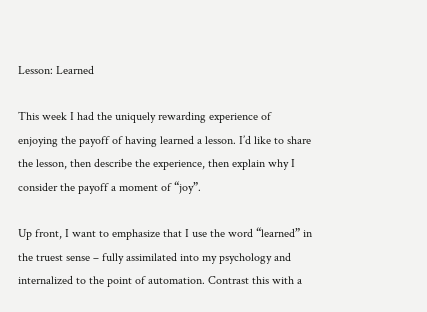Lesson: Learned

This week I had the uniquely rewarding experience of enjoying the payoff of having learned a lesson. I’d like to share the lesson, then describe the experience, then explain why I consider the payoff a moment of “joy”.

Up front, I want to emphasize that I use the word “learned” in the truest sense – fully assimilated into my psychology and internalized to the point of automation. Contrast this with a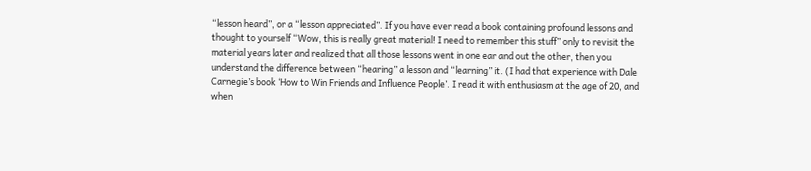“lesson heard”, or a “lesson appreciated”. If you have ever read a book containing profound lessons and thought to yourself “Wow, this is really great material! I need to remember this stuff” only to revisit the material years later and realized that all those lessons went in one ear and out the other, then you understand the difference between “hearing” a lesson and “learning” it. (I had that experience with Dale Carnegie’s book ‘How to Win Friends and Influence People’. I read it with enthusiasm at the age of 20, and when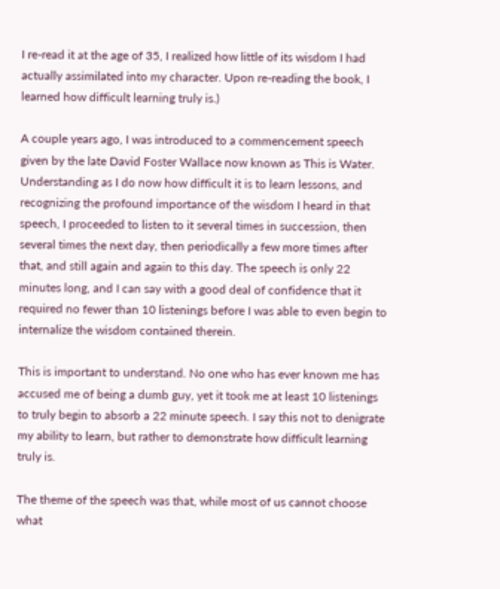I re-read it at the age of 35, I realized how little of its wisdom I had actually assimilated into my character. Upon re-reading the book, I learned how difficult learning truly is.)

A couple years ago, I was introduced to a commencement speech given by the late David Foster Wallace now known as This is Water. Understanding as I do now how difficult it is to learn lessons, and recognizing the profound importance of the wisdom I heard in that speech, I proceeded to listen to it several times in succession, then several times the next day, then periodically a few more times after that, and still again and again to this day. The speech is only 22 minutes long, and I can say with a good deal of confidence that it required no fewer than 10 listenings before I was able to even begin to internalize the wisdom contained therein.

This is important to understand. No one who has ever known me has accused me of being a dumb guy, yet it took me at least 10 listenings to truly begin to absorb a 22 minute speech. I say this not to denigrate my ability to learn, but rather to demonstrate how difficult learning truly is.

The theme of the speech was that, while most of us cannot choose what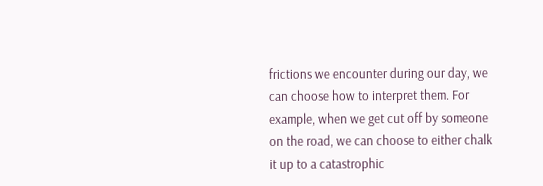frictions we encounter during our day, we can choose how to interpret them. For example, when we get cut off by someone on the road, we can choose to either chalk it up to a catastrophic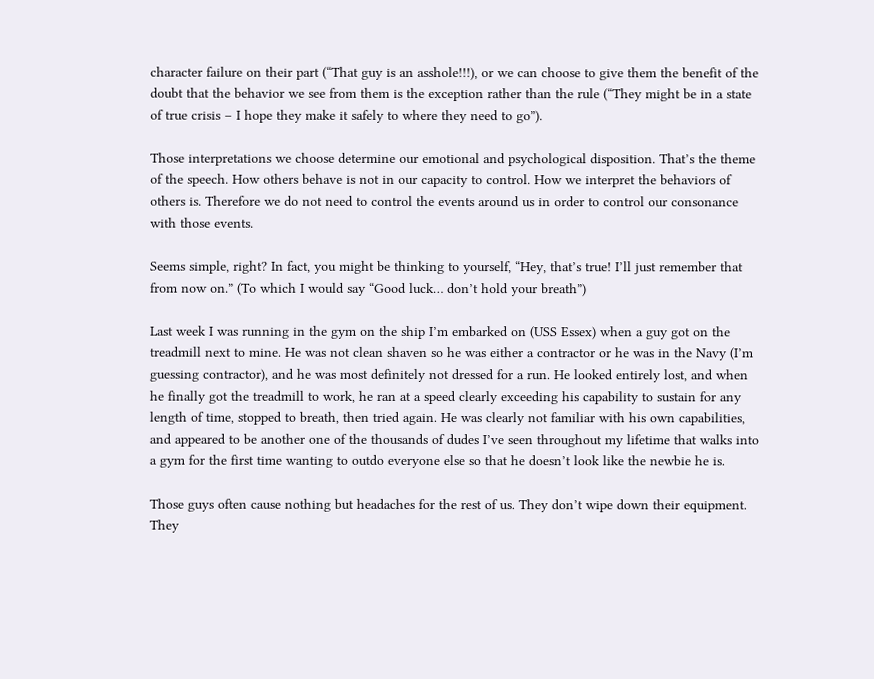character failure on their part (“That guy is an asshole!!!), or we can choose to give them the benefit of the doubt that the behavior we see from them is the exception rather than the rule (“They might be in a state of true crisis – I hope they make it safely to where they need to go”).

Those interpretations we choose determine our emotional and psychological disposition. That’s the theme of the speech. How others behave is not in our capacity to control. How we interpret the behaviors of others is. Therefore we do not need to control the events around us in order to control our consonance with those events.

Seems simple, right? In fact, you might be thinking to yourself, “Hey, that’s true! I’ll just remember that from now on.” (To which I would say “Good luck… don’t hold your breath”)

Last week I was running in the gym on the ship I’m embarked on (USS Essex) when a guy got on the treadmill next to mine. He was not clean shaven so he was either a contractor or he was in the Navy (I’m guessing contractor), and he was most definitely not dressed for a run. He looked entirely lost, and when he finally got the treadmill to work, he ran at a speed clearly exceeding his capability to sustain for any length of time, stopped to breath, then tried again. He was clearly not familiar with his own capabilities, and appeared to be another one of the thousands of dudes I’ve seen throughout my lifetime that walks into a gym for the first time wanting to outdo everyone else so that he doesn’t look like the newbie he is.

Those guys often cause nothing but headaches for the rest of us. They don’t wipe down their equipment. They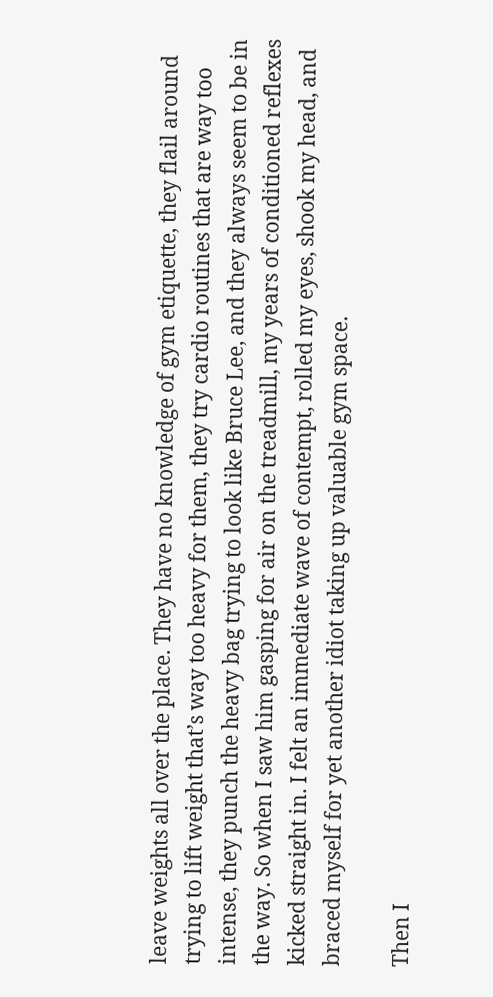leave weights all over the place. They have no knowledge of gym etiquette, they flail around trying to lift weight that’s way too heavy for them, they try cardio routines that are way too intense, they punch the heavy bag trying to look like Bruce Lee, and they always seem to be in the way. So when I saw him gasping for air on the treadmill, my years of conditioned reflexes kicked straight in. I felt an immediate wave of contempt, rolled my eyes, shook my head, and braced myself for yet another idiot taking up valuable gym space.

Then I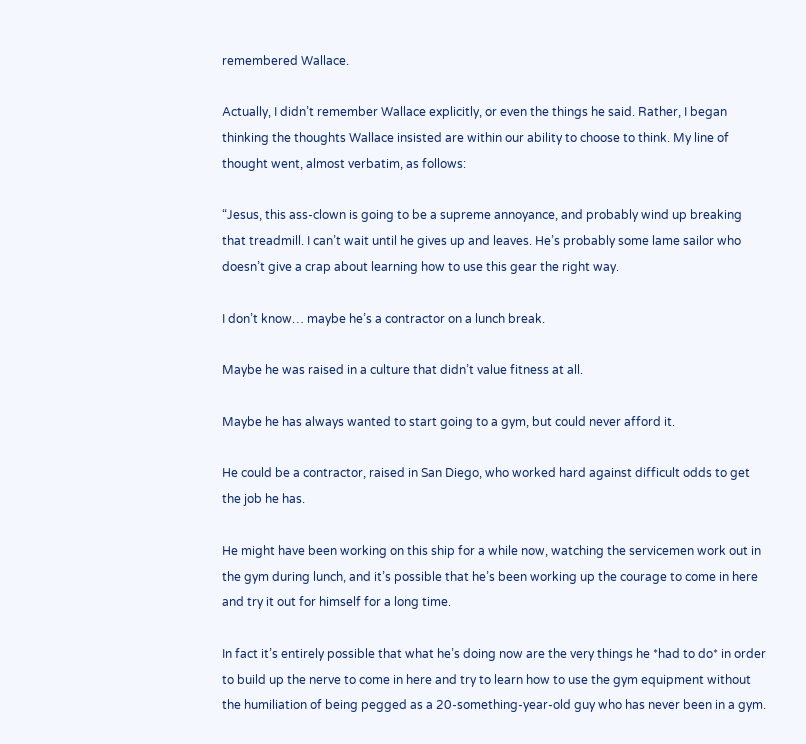remembered Wallace.

Actually, I didn’t remember Wallace explicitly, or even the things he said. Rather, I began thinking the thoughts Wallace insisted are within our ability to choose to think. My line of thought went, almost verbatim, as follows:

“Jesus, this ass-clown is going to be a supreme annoyance, and probably wind up breaking that treadmill. I can’t wait until he gives up and leaves. He’s probably some lame sailor who doesn’t give a crap about learning how to use this gear the right way.

I don’t know… maybe he’s a contractor on a lunch break.

Maybe he was raised in a culture that didn’t value fitness at all.

Maybe he has always wanted to start going to a gym, but could never afford it.

He could be a contractor, raised in San Diego, who worked hard against difficult odds to get the job he has.

He might have been working on this ship for a while now, watching the servicemen work out in the gym during lunch, and it’s possible that he’s been working up the courage to come in here and try it out for himself for a long time.

In fact it’s entirely possible that what he’s doing now are the very things he *had to do* in order to build up the nerve to come in here and try to learn how to use the gym equipment without the humiliation of being pegged as a 20-something-year-old guy who has never been in a gym.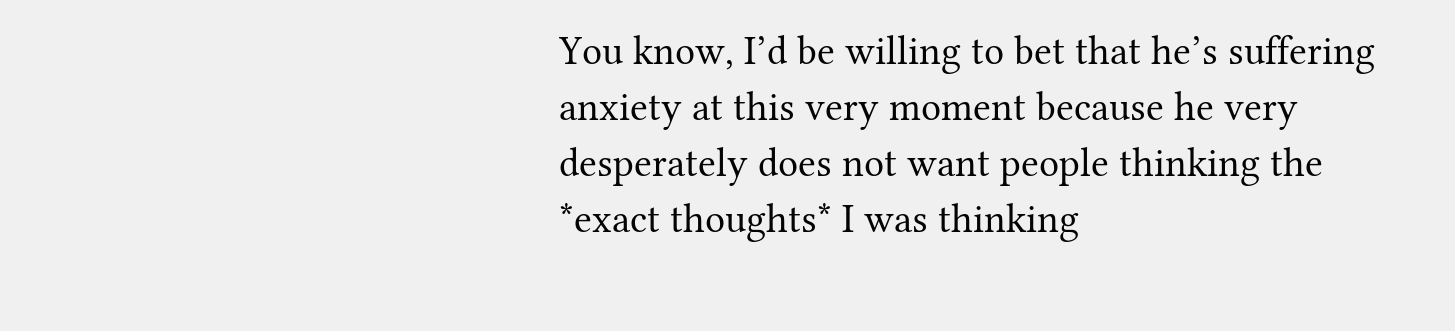You know, I’d be willing to bet that he’s suffering anxiety at this very moment because he very desperately does not want people thinking the *exact thoughts* I was thinking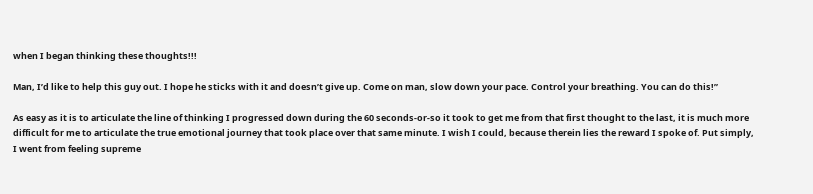when I began thinking these thoughts!!!

Man, I’d like to help this guy out. I hope he sticks with it and doesn’t give up. Come on man, slow down your pace. Control your breathing. You can do this!”

As easy as it is to articulate the line of thinking I progressed down during the 60 seconds-or-so it took to get me from that first thought to the last, it is much more difficult for me to articulate the true emotional journey that took place over that same minute. I wish I could, because therein lies the reward I spoke of. Put simply, I went from feeling supreme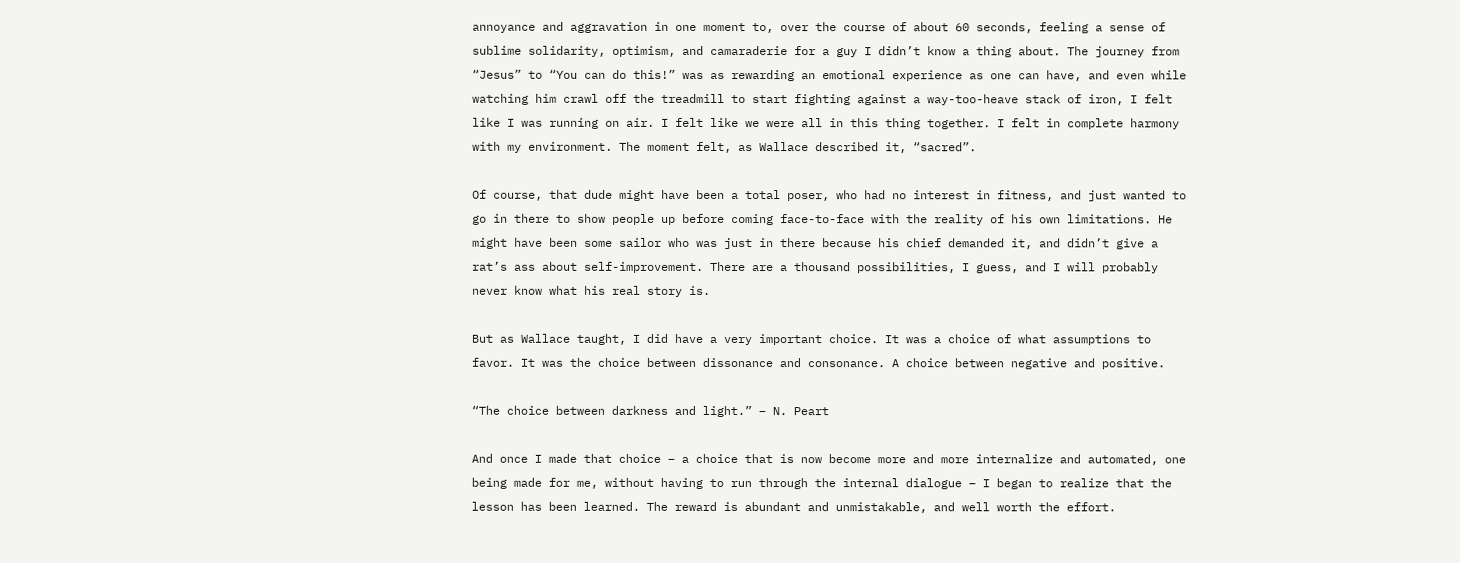annoyance and aggravation in one moment to, over the course of about 60 seconds, feeling a sense of sublime solidarity, optimism, and camaraderie for a guy I didn’t know a thing about. The journey from “Jesus” to “You can do this!” was as rewarding an emotional experience as one can have, and even while watching him crawl off the treadmill to start fighting against a way-too-heave stack of iron, I felt like I was running on air. I felt like we were all in this thing together. I felt in complete harmony with my environment. The moment felt, as Wallace described it, “sacred”.

Of course, that dude might have been a total poser, who had no interest in fitness, and just wanted to go in there to show people up before coming face-to-face with the reality of his own limitations. He might have been some sailor who was just in there because his chief demanded it, and didn’t give a rat’s ass about self-improvement. There are a thousand possibilities, I guess, and I will probably never know what his real story is.

But as Wallace taught, I did have a very important choice. It was a choice of what assumptions to favor. It was the choice between dissonance and consonance. A choice between negative and positive.

“The choice between darkness and light.” – N. Peart

And once I made that choice – a choice that is now become more and more internalize and automated, one being made for me, without having to run through the internal dialogue – I began to realize that the lesson has been learned. The reward is abundant and unmistakable, and well worth the effort.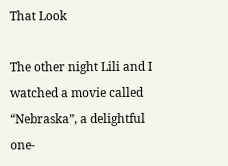That Look

The other night Lili and I watched a movie called “Nebraska”, a delightful one-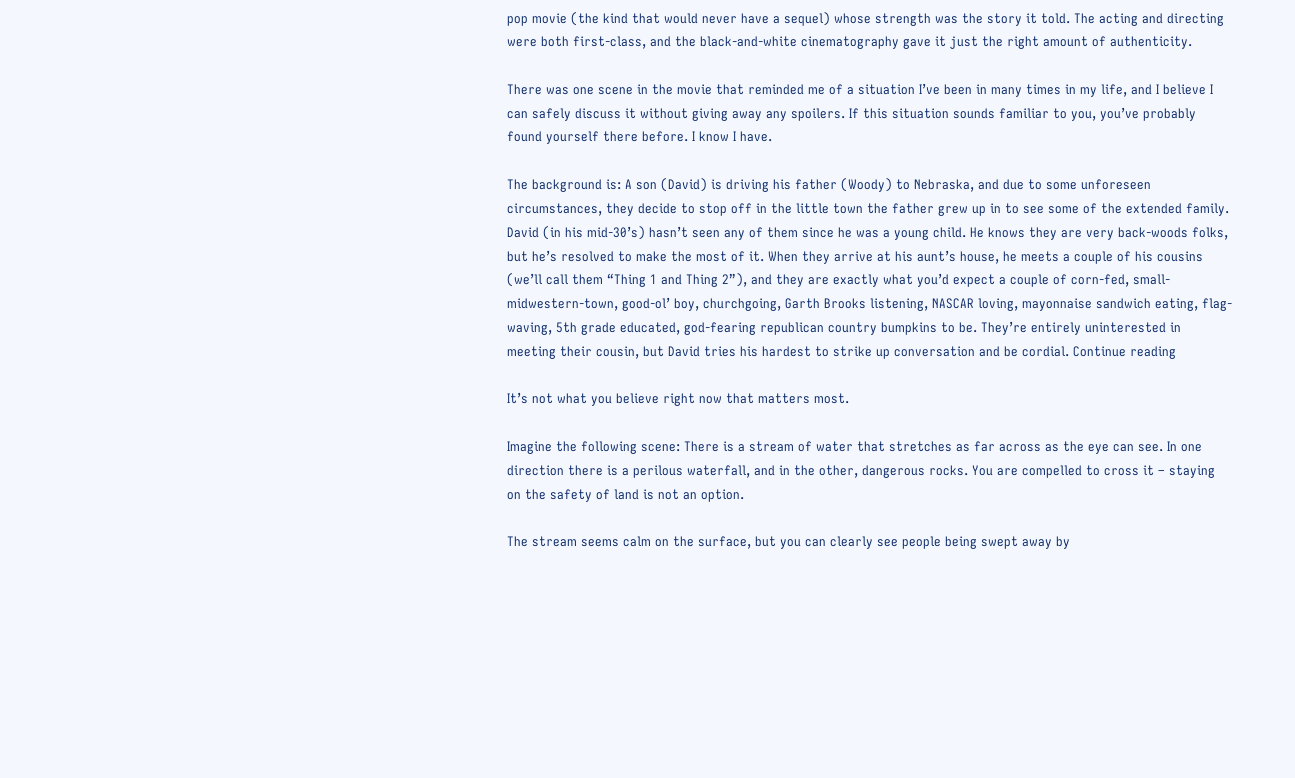pop movie (the kind that would never have a sequel) whose strength was the story it told. The acting and directing were both first-class, and the black-and-white cinematography gave it just the right amount of authenticity.

There was one scene in the movie that reminded me of a situation I’ve been in many times in my life, and I believe I can safely discuss it without giving away any spoilers. If this situation sounds familiar to you, you’ve probably found yourself there before. I know I have.

The background is: A son (David) is driving his father (Woody) to Nebraska, and due to some unforeseen circumstances, they decide to stop off in the little town the father grew up in to see some of the extended family. David (in his mid-30’s) hasn’t seen any of them since he was a young child. He knows they are very back-woods folks, but he’s resolved to make the most of it. When they arrive at his aunt’s house, he meets a couple of his cousins (we’ll call them “Thing 1 and Thing 2”), and they are exactly what you’d expect a couple of corn-fed, small-midwestern-town, good-ol’ boy, churchgoing, Garth Brooks listening, NASCAR loving, mayonnaise sandwich eating, flag-waving, 5th grade educated, god-fearing republican country bumpkins to be. They’re entirely uninterested in meeting their cousin, but David tries his hardest to strike up conversation and be cordial. Continue reading

It’s not what you believe right now that matters most.

Imagine the following scene: There is a stream of water that stretches as far across as the eye can see. In one direction there is a perilous waterfall, and in the other, dangerous rocks. You are compelled to cross it – staying on the safety of land is not an option.

The stream seems calm on the surface, but you can clearly see people being swept away by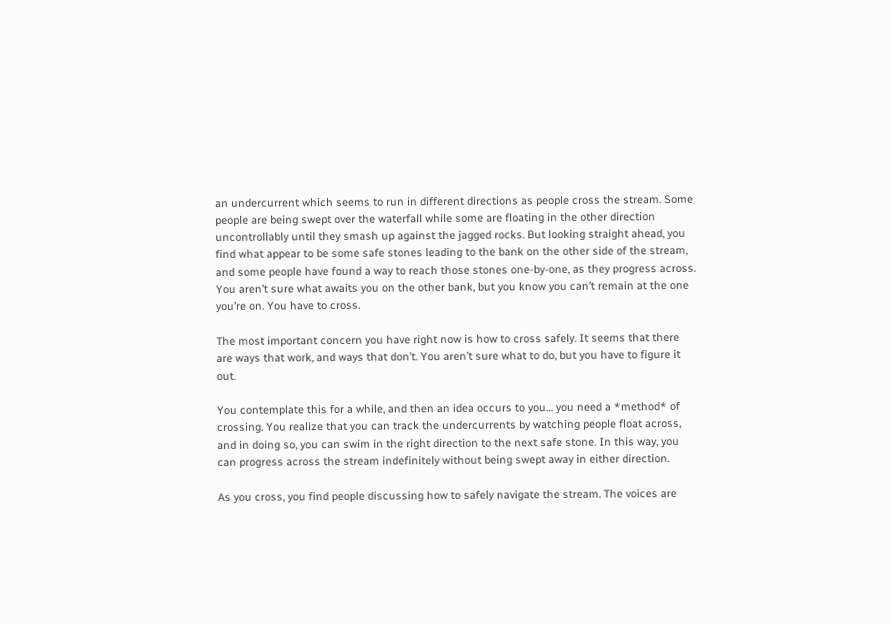an undercurrent which seems to run in different directions as people cross the stream. Some people are being swept over the waterfall while some are floating in the other direction uncontrollably until they smash up against the jagged rocks. But looking straight ahead, you find what appear to be some safe stones leading to the bank on the other side of the stream, and some people have found a way to reach those stones one-by-one, as they progress across. You aren’t sure what awaits you on the other bank, but you know you can’t remain at the one you’re on. You have to cross.

The most important concern you have right now is how to cross safely. It seems that there are ways that work, and ways that don’t. You aren’t sure what to do, but you have to figure it out.

You contemplate this for a while, and then an idea occurs to you… you need a *method* of crossing. You realize that you can track the undercurrents by watching people float across, and in doing so, you can swim in the right direction to the next safe stone. In this way, you can progress across the stream indefinitely without being swept away in either direction.

As you cross, you find people discussing how to safely navigate the stream. The voices are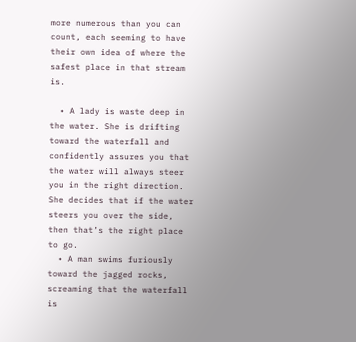more numerous than you can count, each seeming to have their own idea of where the safest place in that stream is.

  • A lady is waste deep in the water. She is drifting toward the waterfall and confidently assures you that the water will always steer you in the right direction. She decides that if the water steers you over the side, then that’s the right place to go.
  • A man swims furiously toward the jagged rocks, screaming that the waterfall is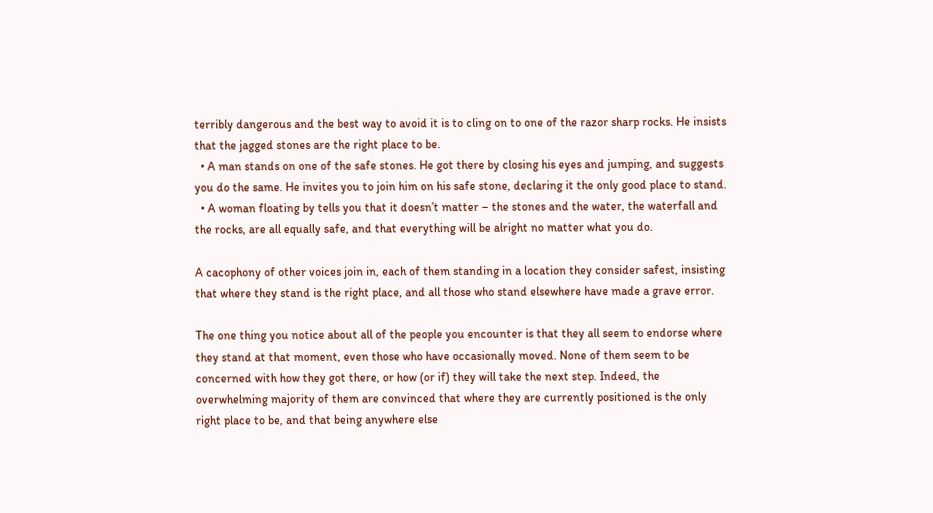terribly dangerous and the best way to avoid it is to cling on to one of the razor sharp rocks. He insists that the jagged stones are the right place to be.
  • A man stands on one of the safe stones. He got there by closing his eyes and jumping, and suggests you do the same. He invites you to join him on his safe stone, declaring it the only good place to stand.
  • A woman floating by tells you that it doesn’t matter – the stones and the water, the waterfall and the rocks, are all equally safe, and that everything will be alright no matter what you do.

A cacophony of other voices join in, each of them standing in a location they consider safest, insisting that where they stand is the right place, and all those who stand elsewhere have made a grave error.

The one thing you notice about all of the people you encounter is that they all seem to endorse where they stand at that moment, even those who have occasionally moved. None of them seem to be concerned with how they got there, or how (or if) they will take the next step. Indeed, the overwhelming majority of them are convinced that where they are currently positioned is the only right place to be, and that being anywhere else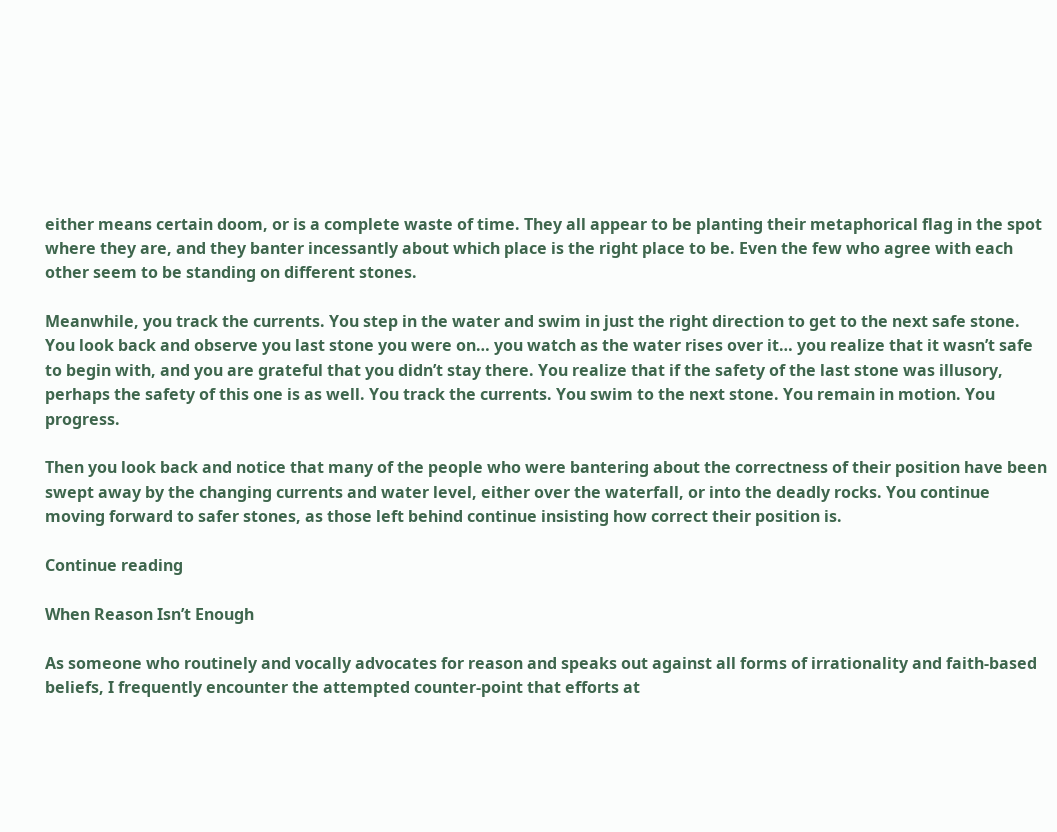either means certain doom, or is a complete waste of time. They all appear to be planting their metaphorical flag in the spot where they are, and they banter incessantly about which place is the right place to be. Even the few who agree with each other seem to be standing on different stones.

Meanwhile, you track the currents. You step in the water and swim in just the right direction to get to the next safe stone. You look back and observe you last stone you were on… you watch as the water rises over it… you realize that it wasn’t safe to begin with, and you are grateful that you didn’t stay there. You realize that if the safety of the last stone was illusory, perhaps the safety of this one is as well. You track the currents. You swim to the next stone. You remain in motion. You progress.

Then you look back and notice that many of the people who were bantering about the correctness of their position have been swept away by the changing currents and water level, either over the waterfall, or into the deadly rocks. You continue moving forward to safer stones, as those left behind continue insisting how correct their position is.

Continue reading

When Reason Isn’t Enough

As someone who routinely and vocally advocates for reason and speaks out against all forms of irrationality and faith-based beliefs, I frequently encounter the attempted counter-point that efforts at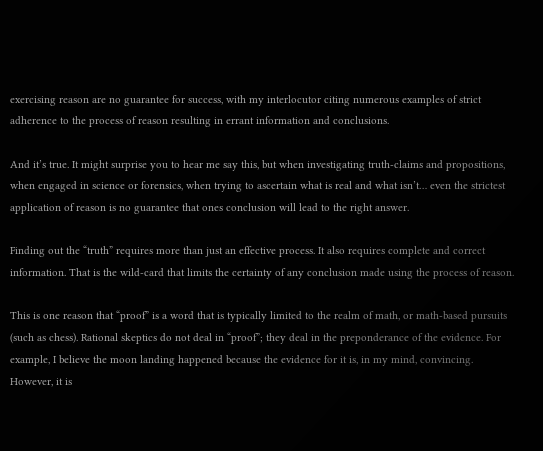exercising reason are no guarantee for success, with my interlocutor citing numerous examples of strict adherence to the process of reason resulting in errant information and conclusions.

And it’s true. It might surprise you to hear me say this, but when investigating truth-claims and propositions, when engaged in science or forensics, when trying to ascertain what is real and what isn’t… even the strictest application of reason is no guarantee that ones conclusion will lead to the right answer.

Finding out the “truth” requires more than just an effective process. It also requires complete and correct information. That is the wild-card that limits the certainty of any conclusion made using the process of reason.

This is one reason that “proof” is a word that is typically limited to the realm of math, or math-based pursuits (such as chess). Rational skeptics do not deal in “proof”; they deal in the preponderance of the evidence. For example, I believe the moon landing happened because the evidence for it is, in my mind, convincing. However, it is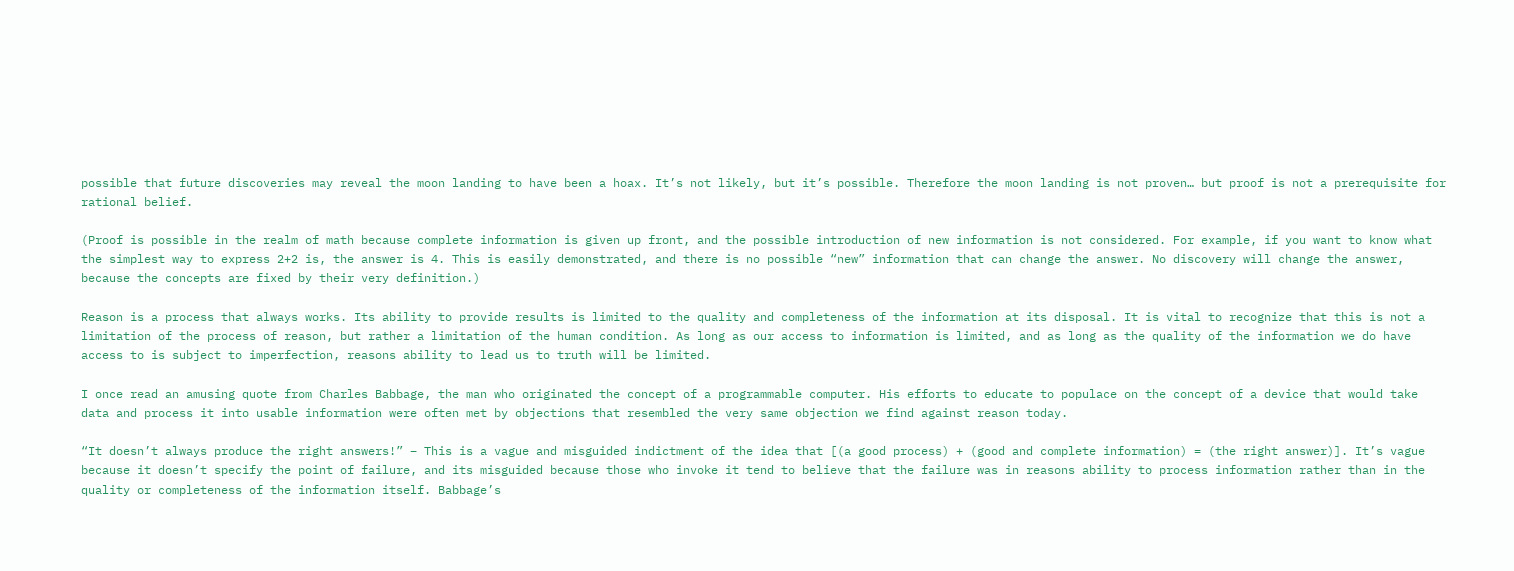possible that future discoveries may reveal the moon landing to have been a hoax. It’s not likely, but it’s possible. Therefore the moon landing is not proven… but proof is not a prerequisite for rational belief.

(Proof is possible in the realm of math because complete information is given up front, and the possible introduction of new information is not considered. For example, if you want to know what the simplest way to express 2+2 is, the answer is 4. This is easily demonstrated, and there is no possible “new” information that can change the answer. No discovery will change the answer, because the concepts are fixed by their very definition.)

Reason is a process that always works. Its ability to provide results is limited to the quality and completeness of the information at its disposal. It is vital to recognize that this is not a limitation of the process of reason, but rather a limitation of the human condition. As long as our access to information is limited, and as long as the quality of the information we do have access to is subject to imperfection, reasons ability to lead us to truth will be limited.

I once read an amusing quote from Charles Babbage, the man who originated the concept of a programmable computer. His efforts to educate to populace on the concept of a device that would take data and process it into usable information were often met by objections that resembled the very same objection we find against reason today.

“It doesn’t always produce the right answers!” – This is a vague and misguided indictment of the idea that [(a good process) + (good and complete information) = (the right answer)]. It’s vague because it doesn’t specify the point of failure, and its misguided because those who invoke it tend to believe that the failure was in reasons ability to process information rather than in the quality or completeness of the information itself. Babbage’s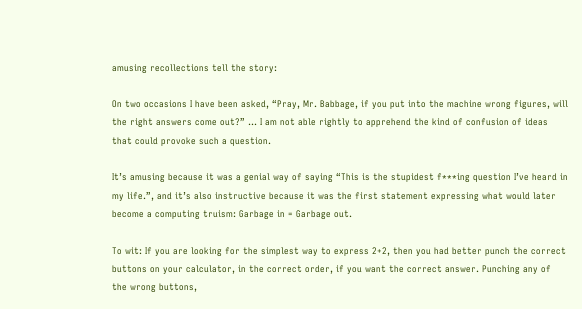amusing recollections tell the story:

On two occasions I have been asked, “Pray, Mr. Babbage, if you put into the machine wrong figures, will the right answers come out?” … I am not able rightly to apprehend the kind of confusion of ideas that could provoke such a question.

It’s amusing because it was a genial way of saying “This is the stupidest f***ing question I’ve heard in my life.”, and it’s also instructive because it was the first statement expressing what would later become a computing truism: Garbage in = Garbage out.

To wit: If you are looking for the simplest way to express 2+2, then you had better punch the correct buttons on your calculator, in the correct order, if you want the correct answer. Punching any of the wrong buttons,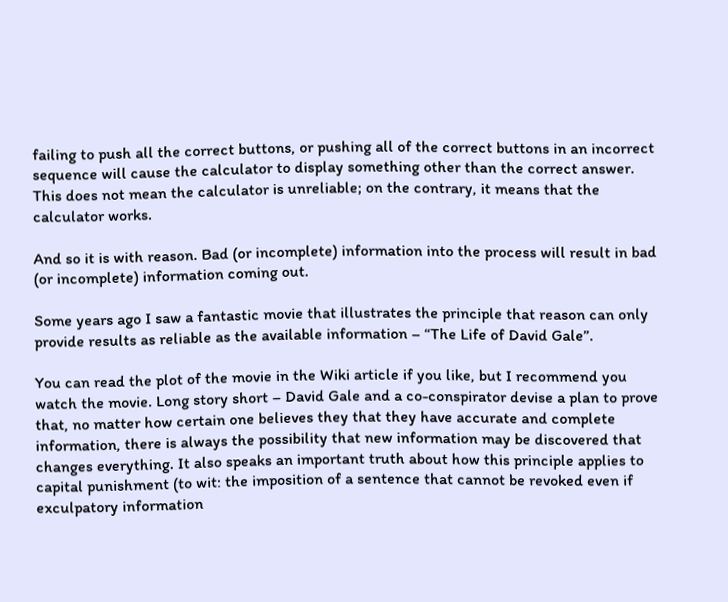failing to push all the correct buttons, or pushing all of the correct buttons in an incorrect sequence will cause the calculator to display something other than the correct answer. This does not mean the calculator is unreliable; on the contrary, it means that the calculator works.

And so it is with reason. Bad (or incomplete) information into the process will result in bad (or incomplete) information coming out.

Some years ago I saw a fantastic movie that illustrates the principle that reason can only provide results as reliable as the available information – “The Life of David Gale”.

You can read the plot of the movie in the Wiki article if you like, but I recommend you watch the movie. Long story short – David Gale and a co-conspirator devise a plan to prove that, no matter how certain one believes they that they have accurate and complete information, there is always the possibility that new information may be discovered that changes everything. It also speaks an important truth about how this principle applies to capital punishment (to wit: the imposition of a sentence that cannot be revoked even if exculpatory information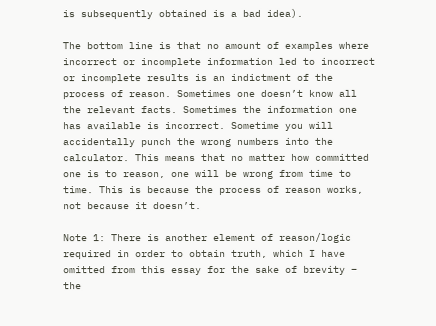is subsequently obtained is a bad idea).

The bottom line is that no amount of examples where incorrect or incomplete information led to incorrect or incomplete results is an indictment of the process of reason. Sometimes one doesn’t know all the relevant facts. Sometimes the information one has available is incorrect. Sometime you will accidentally punch the wrong numbers into the calculator. This means that no matter how committed one is to reason, one will be wrong from time to time. This is because the process of reason works, not because it doesn’t.

Note 1: There is another element of reason/logic required in order to obtain truth, which I have omitted from this essay for the sake of brevity – the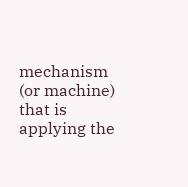mechanism (or machine) that is applying the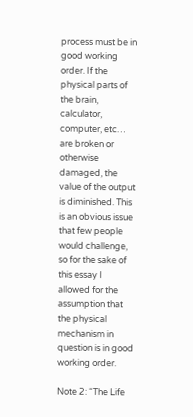process must be in good working order. If the physical parts of the brain, calculator, computer, etc… are broken or otherwise damaged, the value of the output is diminished. This is an obvious issue that few people would challenge, so for the sake of this essay I allowed for the assumption that the physical mechanism in question is in good working order.

Note 2: “The Life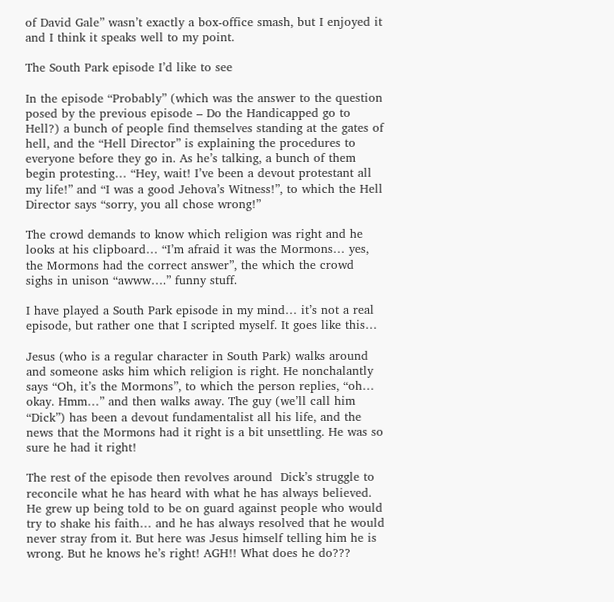of David Gale” wasn’t exactly a box-office smash, but I enjoyed it and I think it speaks well to my point.

The South Park episode I’d like to see

In the episode “Probably” (which was the answer to the question posed by the previous episode – Do the Handicapped go to Hell?) a bunch of people find themselves standing at the gates of hell, and the “Hell Director” is explaining the procedures to everyone before they go in. As he’s talking, a bunch of them begin protesting… “Hey, wait! I’ve been a devout protestant all my life!” and “I was a good Jehova’s Witness!”, to which the Hell Director says “sorry, you all chose wrong!”

The crowd demands to know which religion was right and he looks at his clipboard… “I’m afraid it was the Mormons… yes, the Mormons had the correct answer”, the which the crowd sighs in unison “awww….” funny stuff.

I have played a South Park episode in my mind… it’s not a real episode, but rather one that I scripted myself. It goes like this…

Jesus (who is a regular character in South Park) walks around and someone asks him which religion is right. He nonchalantly says “Oh, it’s the Mormons”, to which the person replies, “oh… okay. Hmm…” and then walks away. The guy (we’ll call him “Dick”) has been a devout fundamentalist all his life, and the news that the Mormons had it right is a bit unsettling. He was so sure he had it right!

The rest of the episode then revolves around  Dick’s struggle to reconcile what he has heard with what he has always believed. He grew up being told to be on guard against people who would try to shake his faith… and he has always resolved that he would never stray from it. But here was Jesus himself telling him he is wrong. But he knows he’s right! AGH!! What does he do???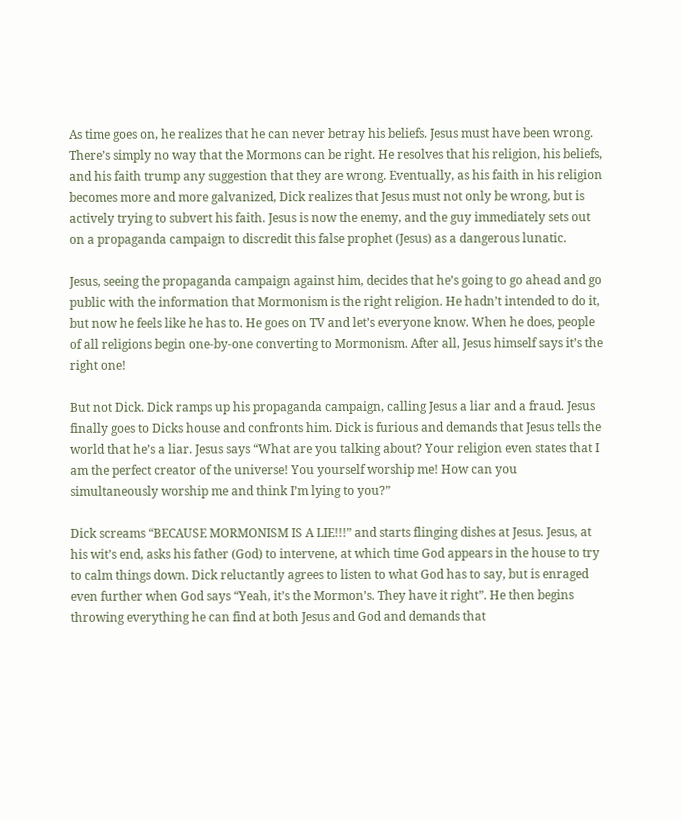As time goes on, he realizes that he can never betray his beliefs. Jesus must have been wrong. There’s simply no way that the Mormons can be right. He resolves that his religion, his beliefs, and his faith trump any suggestion that they are wrong. Eventually, as his faith in his religion becomes more and more galvanized, Dick realizes that Jesus must not only be wrong, but is actively trying to subvert his faith. Jesus is now the enemy, and the guy immediately sets out on a propaganda campaign to discredit this false prophet (Jesus) as a dangerous lunatic.

Jesus, seeing the propaganda campaign against him, decides that he’s going to go ahead and go public with the information that Mormonism is the right religion. He hadn’t intended to do it, but now he feels like he has to. He goes on TV and let’s everyone know. When he does, people of all religions begin one-by-one converting to Mormonism. After all, Jesus himself says it’s the right one!

But not Dick. Dick ramps up his propaganda campaign, calling Jesus a liar and a fraud. Jesus finally goes to Dicks house and confronts him. Dick is furious and demands that Jesus tells the world that he’s a liar. Jesus says “What are you talking about? Your religion even states that I am the perfect creator of the universe! You yourself worship me! How can you simultaneously worship me and think I’m lying to you?”

Dick screams “BECAUSE MORMONISM IS A LIE!!!” and starts flinging dishes at Jesus. Jesus, at his wit’s end, asks his father (God) to intervene, at which time God appears in the house to try to calm things down. Dick reluctantly agrees to listen to what God has to say, but is enraged even further when God says “Yeah, it’s the Mormon’s. They have it right”. He then begins throwing everything he can find at both Jesus and God and demands that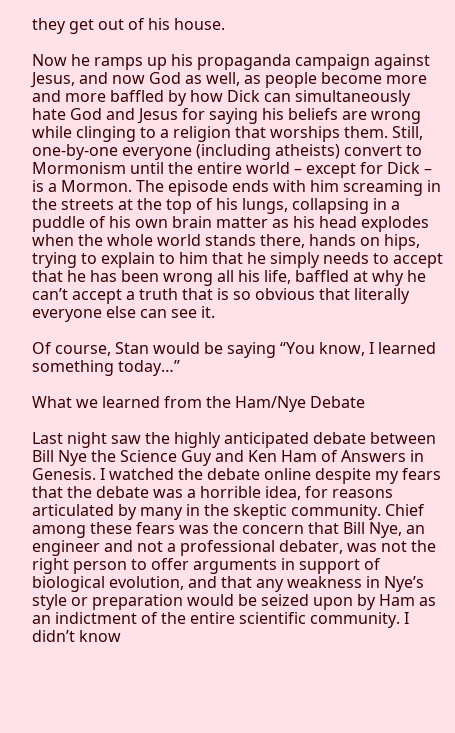they get out of his house.

Now he ramps up his propaganda campaign against Jesus, and now God as well, as people become more and more baffled by how Dick can simultaneously hate God and Jesus for saying his beliefs are wrong while clinging to a religion that worships them. Still, one-by-one everyone (including atheists) convert to Mormonism until the entire world – except for Dick – is a Mormon. The episode ends with him screaming in the streets at the top of his lungs, collapsing in a puddle of his own brain matter as his head explodes when the whole world stands there, hands on hips, trying to explain to him that he simply needs to accept that he has been wrong all his life, baffled at why he can’t accept a truth that is so obvious that literally everyone else can see it.

Of course, Stan would be saying “You know, I learned something today…”

What we learned from the Ham/Nye Debate

Last night saw the highly anticipated debate between Bill Nye the Science Guy and Ken Ham of Answers in Genesis. I watched the debate online despite my fears that the debate was a horrible idea, for reasons articulated by many in the skeptic community. Chief among these fears was the concern that Bill Nye, an engineer and not a professional debater, was not the right person to offer arguments in support of biological evolution, and that any weakness in Nye’s style or preparation would be seized upon by Ham as an indictment of the entire scientific community. I didn’t know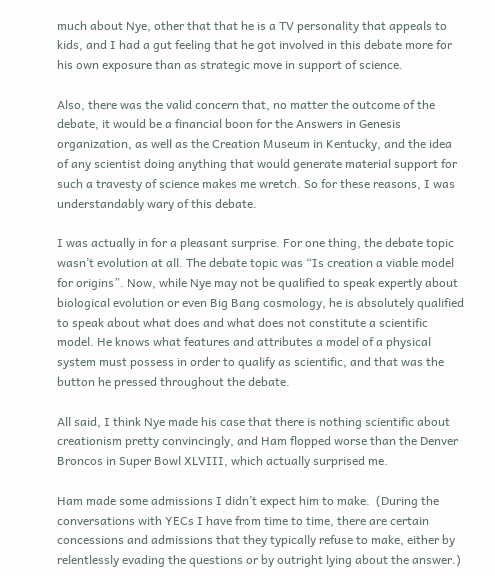much about Nye, other that that he is a TV personality that appeals to kids, and I had a gut feeling that he got involved in this debate more for his own exposure than as strategic move in support of science.

Also, there was the valid concern that, no matter the outcome of the debate, it would be a financial boon for the Answers in Genesis organization, as well as the Creation Museum in Kentucky, and the idea of any scientist doing anything that would generate material support for such a travesty of science makes me wretch. So for these reasons, I was understandably wary of this debate.

I was actually in for a pleasant surprise. For one thing, the debate topic wasn’t evolution at all. The debate topic was “Is creation a viable model for origins”. Now, while Nye may not be qualified to speak expertly about biological evolution or even Big Bang cosmology, he is absolutely qualified to speak about what does and what does not constitute a scientific model. He knows what features and attributes a model of a physical system must possess in order to qualify as scientific, and that was the button he pressed throughout the debate.

All said, I think Nye made his case that there is nothing scientific about creationism pretty convincingly, and Ham flopped worse than the Denver Broncos in Super Bowl XLVIII, which actually surprised me.

Ham made some admissions I didn’t expect him to make.  (During the conversations with YECs I have from time to time, there are certain concessions and admissions that they typically refuse to make, either by relentlessly evading the questions or by outright lying about the answer.)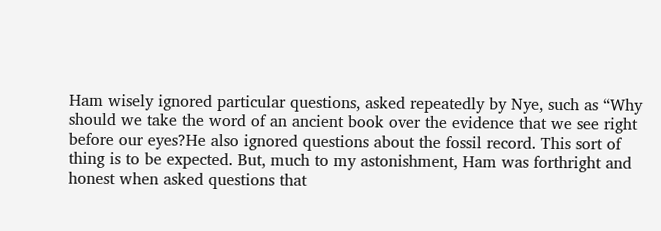Ham wisely ignored particular questions, asked repeatedly by Nye, such as “Why should we take the word of an ancient book over the evidence that we see right before our eyes?He also ignored questions about the fossil record. This sort of thing is to be expected. But, much to my astonishment, Ham was forthright and honest when asked questions that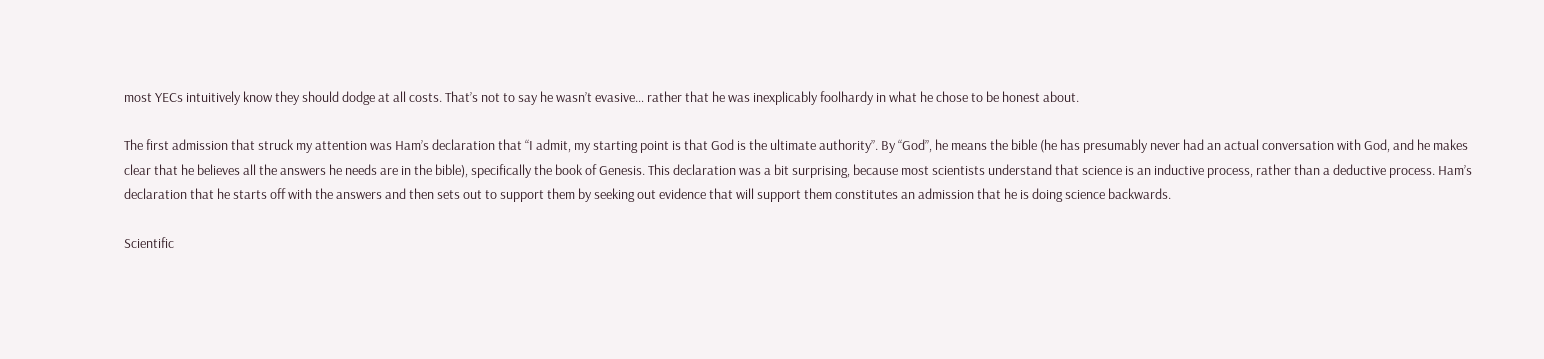most YECs intuitively know they should dodge at all costs. That’s not to say he wasn’t evasive… rather that he was inexplicably foolhardy in what he chose to be honest about.

The first admission that struck my attention was Ham’s declaration that “I admit, my starting point is that God is the ultimate authority”. By “God”, he means the bible (he has presumably never had an actual conversation with God, and he makes clear that he believes all the answers he needs are in the bible), specifically the book of Genesis. This declaration was a bit surprising, because most scientists understand that science is an inductive process, rather than a deductive process. Ham’s declaration that he starts off with the answers and then sets out to support them by seeking out evidence that will support them constitutes an admission that he is doing science backwards.

Scientific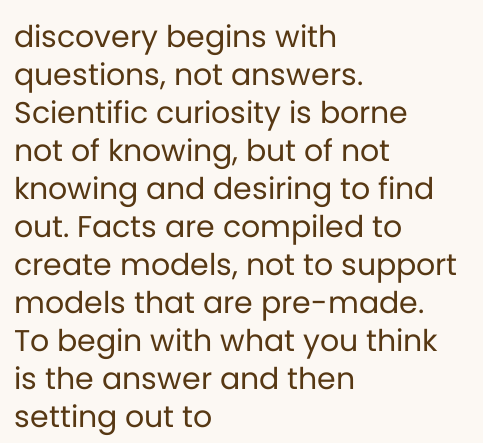discovery begins with questions, not answers. Scientific curiosity is borne not of knowing, but of not knowing and desiring to find out. Facts are compiled to create models, not to support models that are pre-made. To begin with what you think is the answer and then setting out to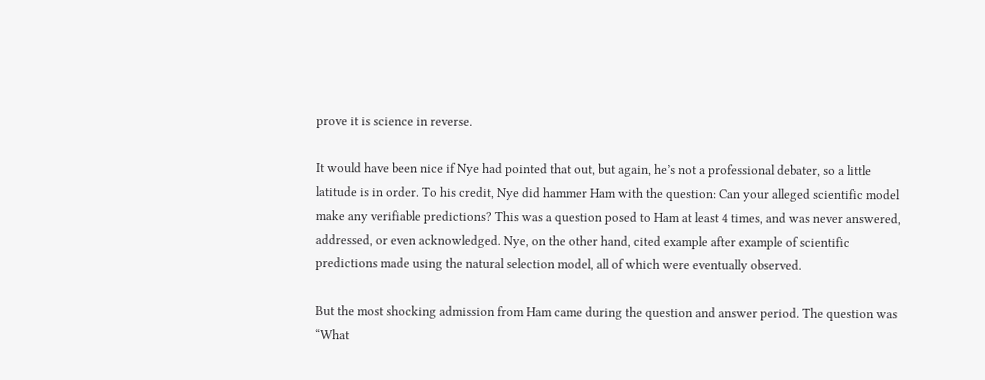prove it is science in reverse.

It would have been nice if Nye had pointed that out, but again, he’s not a professional debater, so a little latitude is in order. To his credit, Nye did hammer Ham with the question: Can your alleged scientific model make any verifiable predictions? This was a question posed to Ham at least 4 times, and was never answered, addressed, or even acknowledged. Nye, on the other hand, cited example after example of scientific predictions made using the natural selection model, all of which were eventually observed.

But the most shocking admission from Ham came during the question and answer period. The question was “What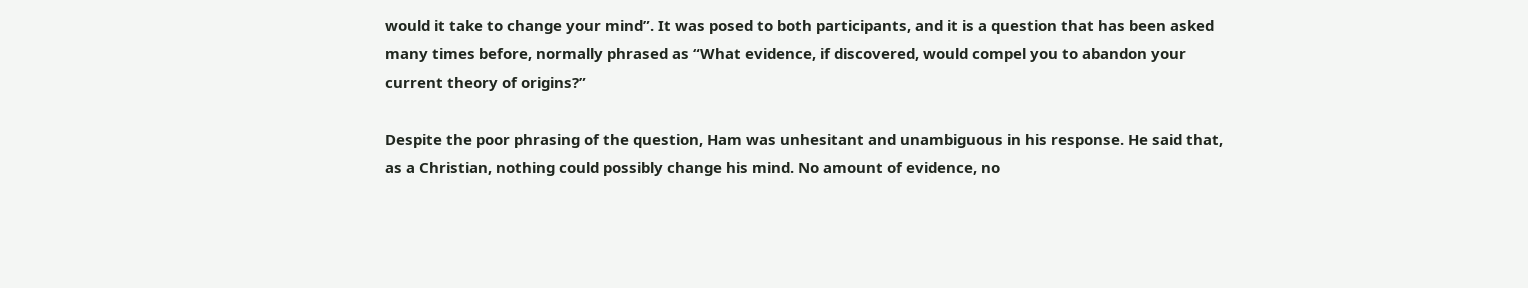would it take to change your mind”. It was posed to both participants, and it is a question that has been asked many times before, normally phrased as “What evidence, if discovered, would compel you to abandon your current theory of origins?”

Despite the poor phrasing of the question, Ham was unhesitant and unambiguous in his response. He said that, as a Christian, nothing could possibly change his mind. No amount of evidence, no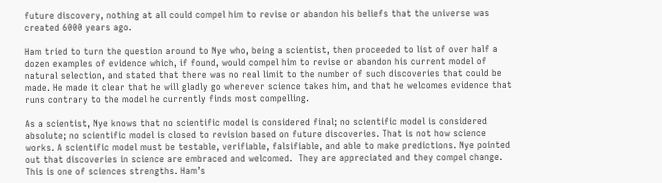future discovery, nothing at all could compel him to revise or abandon his beliefs that the universe was created 6000 years ago.

Ham tried to turn the question around to Nye who, being a scientist, then proceeded to list of over half a dozen examples of evidence which, if found, would compel him to revise or abandon his current model of natural selection, and stated that there was no real limit to the number of such discoveries that could be made. He made it clear that he will gladly go wherever science takes him, and that he welcomes evidence that runs contrary to the model he currently finds most compelling.

As a scientist, Nye knows that no scientific model is considered final; no scientific model is considered absolute; no scientific model is closed to revision based on future discoveries. That is not how science works. A scientific model must be testable, verifiable, falsifiable, and able to make predictions. Nye pointed out that discoveries in science are embraced and welcomed.  They are appreciated and they compel change. This is one of sciences strengths. Ham’s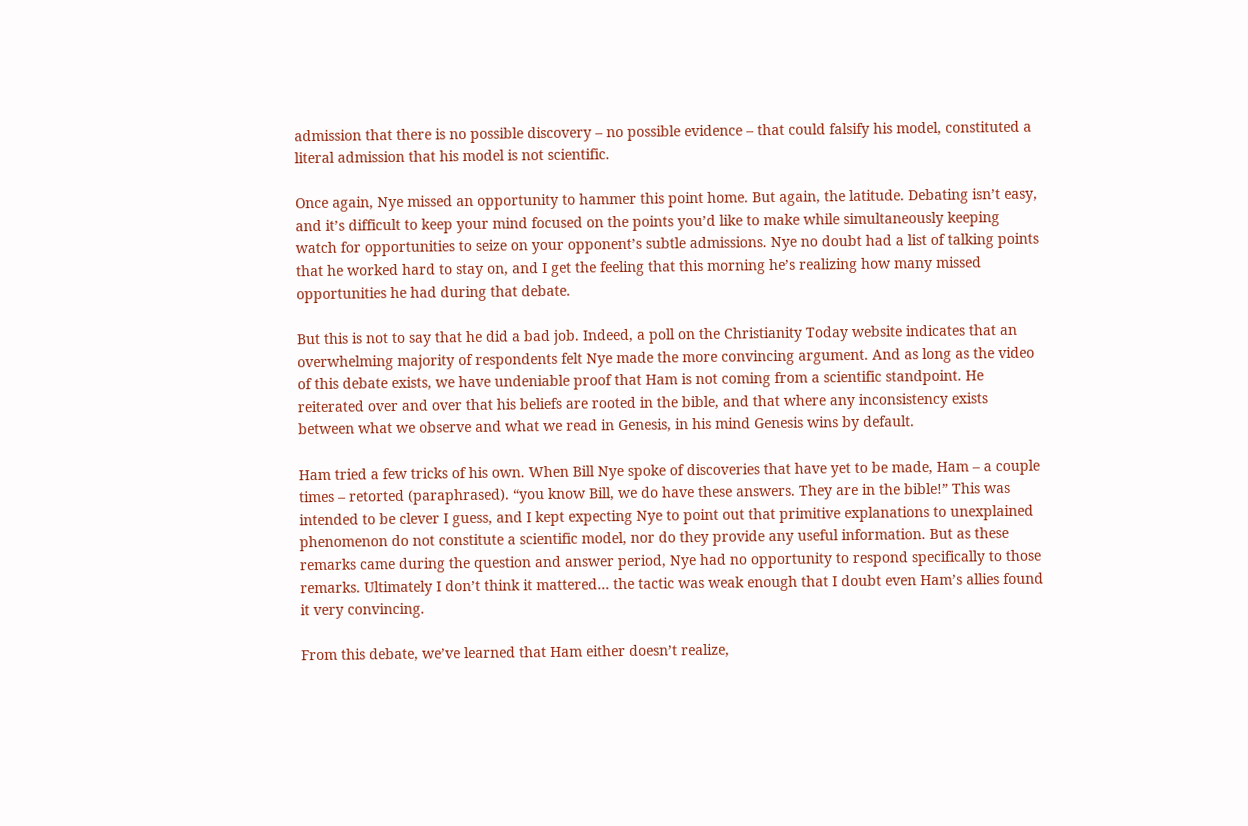admission that there is no possible discovery – no possible evidence – that could falsify his model, constituted a literal admission that his model is not scientific.

Once again, Nye missed an opportunity to hammer this point home. But again, the latitude. Debating isn’t easy, and it’s difficult to keep your mind focused on the points you’d like to make while simultaneously keeping watch for opportunities to seize on your opponent’s subtle admissions. Nye no doubt had a list of talking points that he worked hard to stay on, and I get the feeling that this morning he’s realizing how many missed opportunities he had during that debate.

But this is not to say that he did a bad job. Indeed, a poll on the Christianity Today website indicates that an overwhelming majority of respondents felt Nye made the more convincing argument. And as long as the video of this debate exists, we have undeniable proof that Ham is not coming from a scientific standpoint. He reiterated over and over that his beliefs are rooted in the bible, and that where any inconsistency exists between what we observe and what we read in Genesis, in his mind Genesis wins by default.

Ham tried a few tricks of his own. When Bill Nye spoke of discoveries that have yet to be made, Ham – a couple times – retorted (paraphrased). “you know Bill, we do have these answers. They are in the bible!” This was intended to be clever I guess, and I kept expecting Nye to point out that primitive explanations to unexplained phenomenon do not constitute a scientific model, nor do they provide any useful information. But as these remarks came during the question and answer period, Nye had no opportunity to respond specifically to those remarks. Ultimately I don’t think it mattered… the tactic was weak enough that I doubt even Ham’s allies found it very convincing.

From this debate, we’ve learned that Ham either doesn’t realize,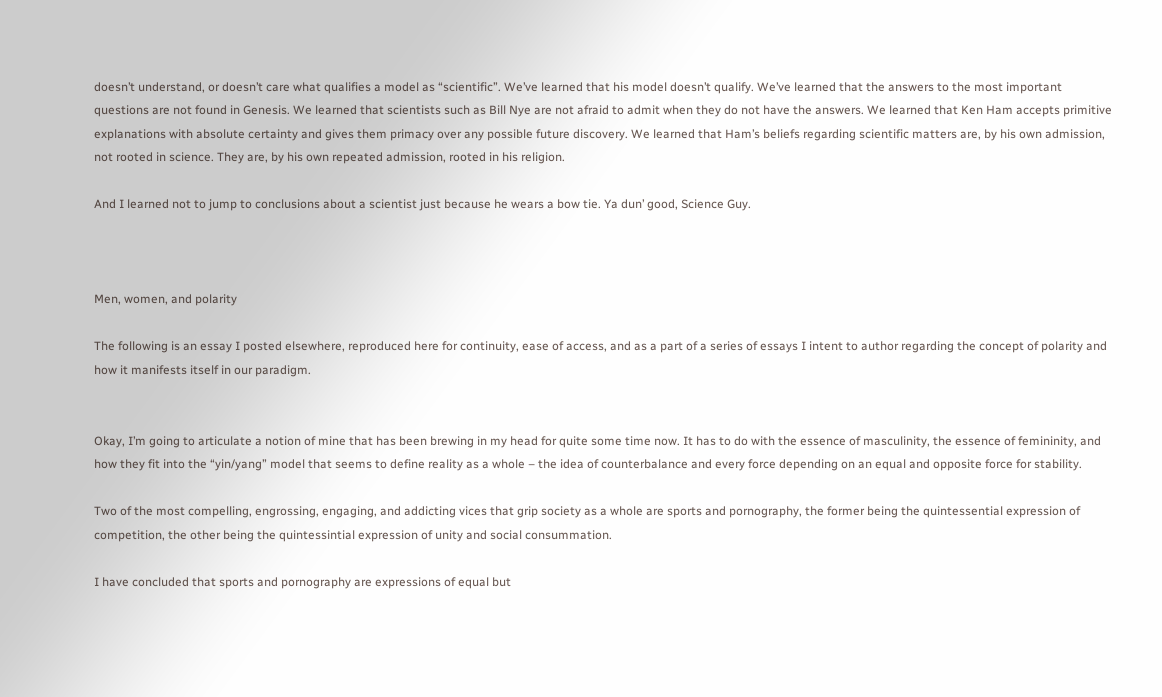doesn’t understand, or doesn’t care what qualifies a model as “scientific”. We’ve learned that his model doesn’t qualify. We’ve learned that the answers to the most important questions are not found in Genesis. We learned that scientists such as Bill Nye are not afraid to admit when they do not have the answers. We learned that Ken Ham accepts primitive explanations with absolute certainty and gives them primacy over any possible future discovery. We learned that Ham’s beliefs regarding scientific matters are, by his own admission, not rooted in science. They are, by his own repeated admission, rooted in his religion.

And I learned not to jump to conclusions about a scientist just because he wears a bow tie. Ya dun’ good, Science Guy.



Men, women, and polarity

The following is an essay I posted elsewhere, reproduced here for continuity, ease of access, and as a part of a series of essays I intent to author regarding the concept of polarity and how it manifests itself in our paradigm.


Okay, I’m going to articulate a notion of mine that has been brewing in my head for quite some time now. It has to do with the essence of masculinity, the essence of femininity, and how they fit into the “yin/yang” model that seems to define reality as a whole – the idea of counterbalance and every force depending on an equal and opposite force for stability.

Two of the most compelling, engrossing, engaging, and addicting vices that grip society as a whole are sports and pornography, the former being the quintessential expression of competition, the other being the quintessintial expression of unity and social consummation.

I have concluded that sports and pornography are expressions of equal but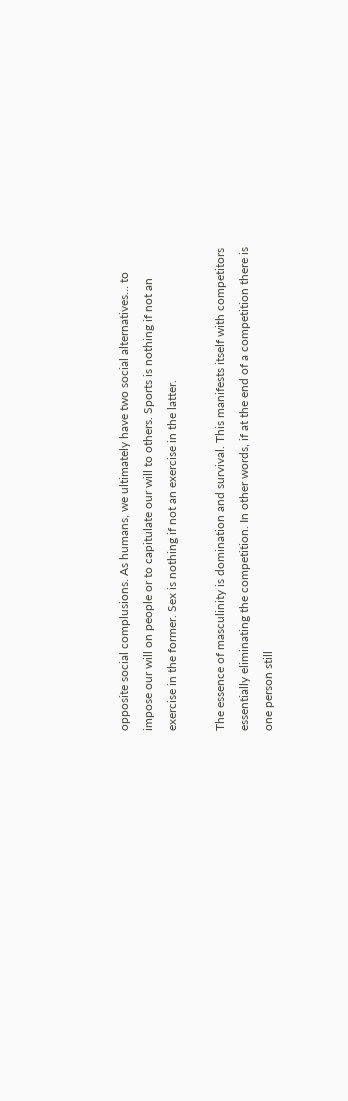opposite social complusions. As humans, we ultimately have two social alternatives… to impose our will on people or to capitulate our will to others. Sports is nothing if not an exercise in the former. Sex is nothing if not an exercise in the latter.

The essence of masculinity is domination and survival. This manifests itself with competitors essentially eliminating the competition. In other words, if at the end of a competition there is one person still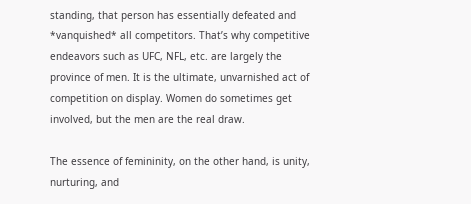standing, that person has essentially defeated and *vanquished* all competitors. That’s why competitive endeavors such as UFC, NFL, etc. are largely the province of men. It is the ultimate, unvarnished act of competition on display. Women do sometimes get involved, but the men are the real draw.

The essence of femininity, on the other hand, is unity, nurturing, and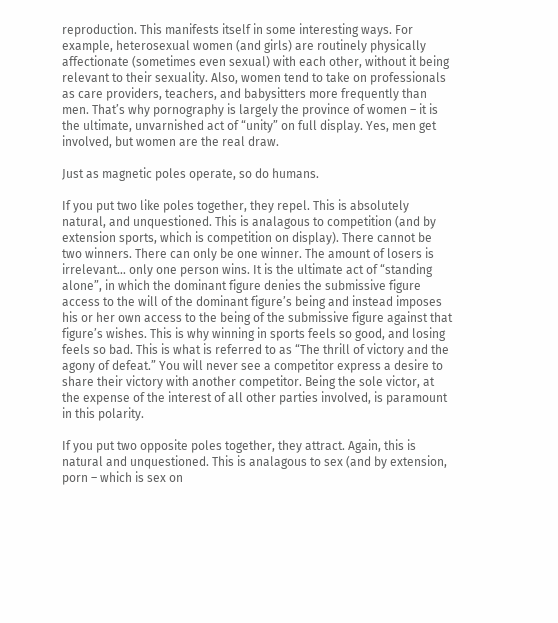reproduction. This manifests itself in some interesting ways. For example, heterosexual women (and girls) are routinely physically affectionate (sometimes even sexual) with each other, without it being relevant to their sexuality. Also, women tend to take on professionals as care providers, teachers, and babysitters more frequently than men. That’s why pornography is largely the province of women – it is the ultimate, unvarnished act of “unity” on full display. Yes, men get involved, but women are the real draw.

Just as magnetic poles operate, so do humans.

If you put two like poles together, they repel. This is absolutely natural, and unquestioned. This is analagous to competition (and by extension sports, which is competition on display). There cannot be two winners. There can only be one winner. The amount of losers is irrelevant… only one person wins. It is the ultimate act of “standing alone”, in which the dominant figure denies the submissive figure access to the will of the dominant figure’s being and instead imposes his or her own access to the being of the submissive figure against that figure’s wishes. This is why winning in sports feels so good, and losing feels so bad. This is what is referred to as “The thrill of victory and the agony of defeat.” You will never see a competitor express a desire to share their victory with another competitor. Being the sole victor, at the expense of the interest of all other parties involved, is paramount in this polarity.

If you put two opposite poles together, they attract. Again, this is natural and unquestioned. This is analagous to sex (and by extension, porn – which is sex on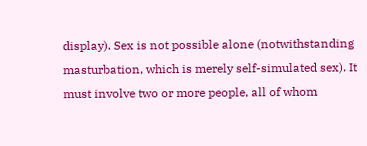display). Sex is not possible alone (notwithstanding masturbation, which is merely self-simulated sex). It must involve two or more people, all of whom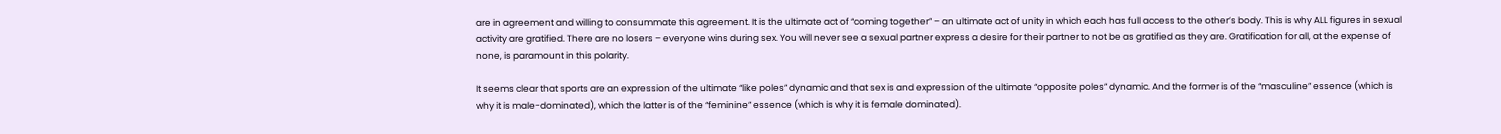are in agreement and willing to consummate this agreement. It is the ultimate act of “coming together” – an ultimate act of unity in which each has full access to the other’s body. This is why ALL figures in sexual activity are gratified. There are no losers – everyone wins during sex. You will never see a sexual partner express a desire for their partner to not be as gratified as they are. Gratification for all, at the expense of none, is paramount in this polarity.

It seems clear that sports are an expression of the ultimate “like poles” dynamic and that sex is and expression of the ultimate “opposite poles” dynamic. And the former is of the “masculine” essence (which is why it is male-dominated), which the latter is of the “feminine” essence (which is why it is female dominated).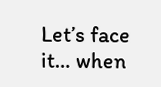Let’s face it… when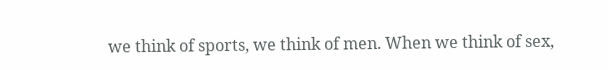we think of sports, we think of men. When we think of sex,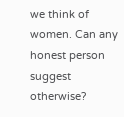we think of women. Can any honest person suggest otherwise?